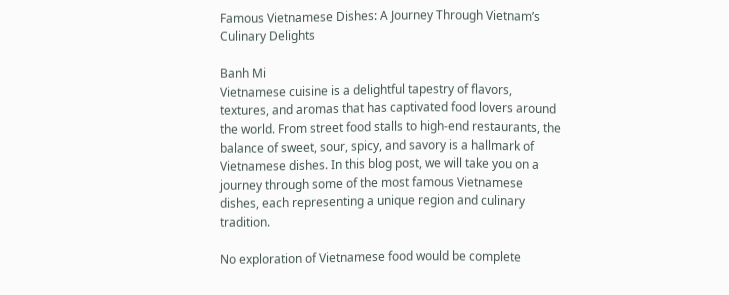Famous Vietnamese Dishes: A Journey Through Vietnam’s Culinary Delights

Banh Mi
Vietnamese cuisine is a delightful tapestry of flavors, textures, and aromas that has captivated food lovers around the world. From street food stalls to high-end restaurants, the balance of sweet, sour, spicy, and savory is a hallmark of Vietnamese dishes. In this blog post, we will take you on a journey through some of the most famous Vietnamese dishes, each representing a unique region and culinary tradition.

No exploration of Vietnamese food would be complete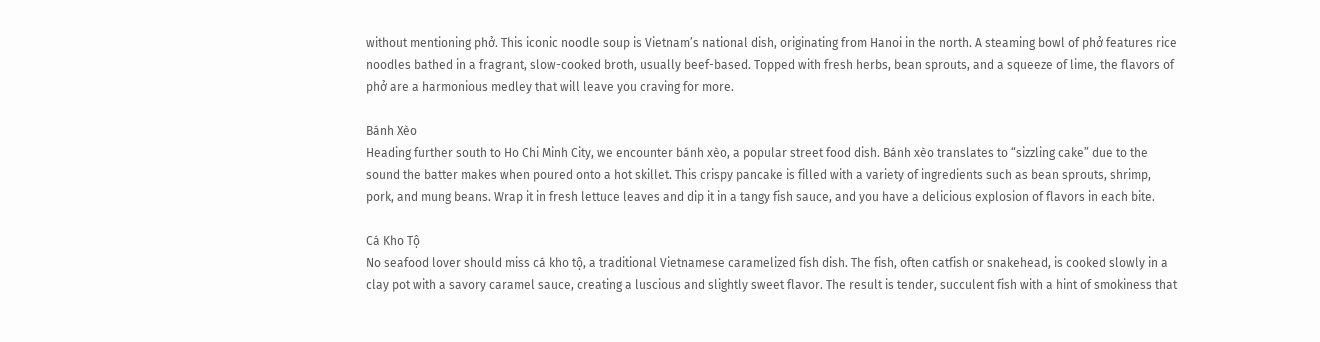without mentioning phở. This iconic noodle soup is Vietnam’s national dish, originating from Hanoi in the north. A steaming bowl of phở features rice noodles bathed in a fragrant, slow-cooked broth, usually beef-based. Topped with fresh herbs, bean sprouts, and a squeeze of lime, the flavors of phở are a harmonious medley that will leave you craving for more.

Bánh Xèo
Heading further south to Ho Chi Minh City, we encounter bánh xèo, a popular street food dish. Bánh xèo translates to “sizzling cake” due to the sound the batter makes when poured onto a hot skillet. This crispy pancake is filled with a variety of ingredients such as bean sprouts, shrimp, pork, and mung beans. Wrap it in fresh lettuce leaves and dip it in a tangy fish sauce, and you have a delicious explosion of flavors in each bite.

Cá Kho Tộ
No seafood lover should miss cá kho tộ, a traditional Vietnamese caramelized fish dish. The fish, often catfish or snakehead, is cooked slowly in a clay pot with a savory caramel sauce, creating a luscious and slightly sweet flavor. The result is tender, succulent fish with a hint of smokiness that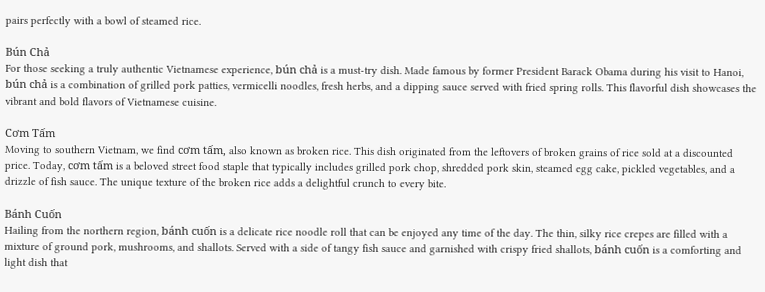pairs perfectly with a bowl of steamed rice.

Bún Chả
For those seeking a truly authentic Vietnamese experience, bún chả is a must-try dish. Made famous by former President Barack Obama during his visit to Hanoi, bún chả is a combination of grilled pork patties, vermicelli noodles, fresh herbs, and a dipping sauce served with fried spring rolls. This flavorful dish showcases the vibrant and bold flavors of Vietnamese cuisine.

Cơm Tấm
Moving to southern Vietnam, we find cơm tấm, also known as broken rice. This dish originated from the leftovers of broken grains of rice sold at a discounted price. Today, cơm tấm is a beloved street food staple that typically includes grilled pork chop, shredded pork skin, steamed egg cake, pickled vegetables, and a drizzle of fish sauce. The unique texture of the broken rice adds a delightful crunch to every bite.

Bánh Cuốn
Hailing from the northern region, bánh cuốn is a delicate rice noodle roll that can be enjoyed any time of the day. The thin, silky rice crepes are filled with a mixture of ground pork, mushrooms, and shallots. Served with a side of tangy fish sauce and garnished with crispy fried shallots, bánh cuốn is a comforting and light dish that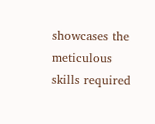showcases the meticulous skills required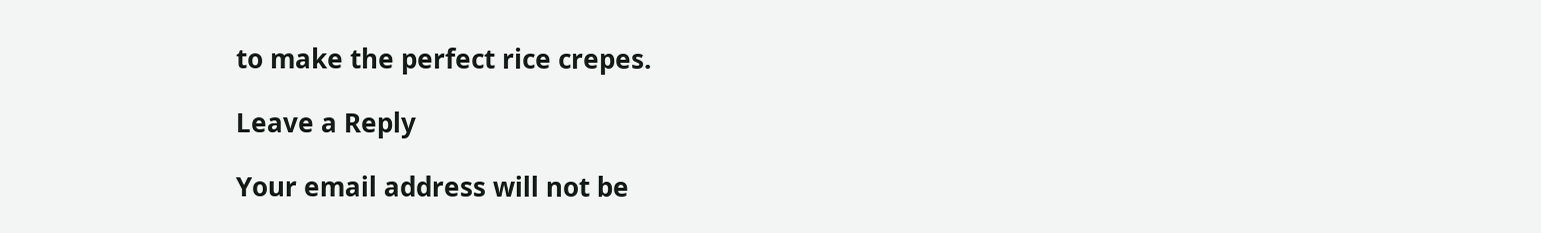to make the perfect rice crepes.

Leave a Reply

Your email address will not be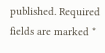published. Required fields are marked *